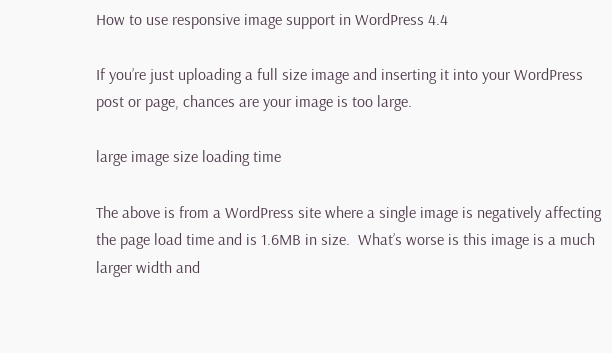How to use responsive image support in WordPress 4.4

If you’re just uploading a full size image and inserting it into your WordPress post or page, chances are your image is too large.

large image size loading time

The above is from a WordPress site where a single image is negatively affecting the page load time and is 1.6MB in size.  What’s worse is this image is a much larger width and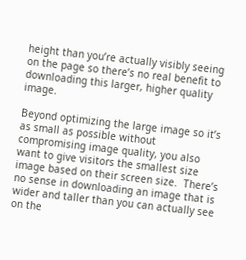height than you’re actually visibly seeing on the page so there’s no real benefit to downloading this larger, higher quality image.

Beyond optimizing the large image so it’s as small as possible without compromising image quality, you also want to give visitors the smallest size image based on their screen size.  There’s no sense in downloading an image that is wider and taller than you can actually see on the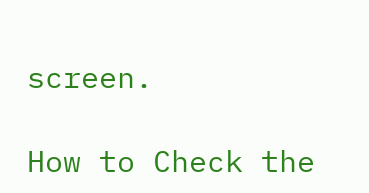screen.

How to Check the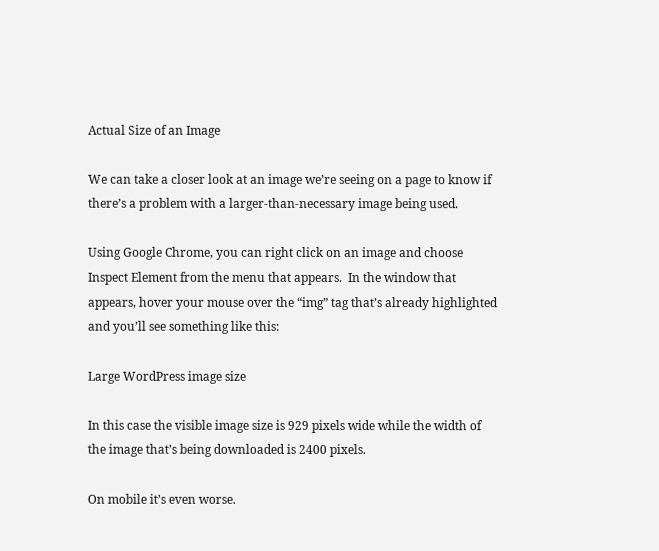Actual Size of an Image

We can take a closer look at an image we’re seeing on a page to know if there’s a problem with a larger-than-necessary image being used.

Using Google Chrome, you can right click on an image and choose Inspect Element from the menu that appears.  In the window that appears, hover your mouse over the “img” tag that’s already highlighted and you’ll see something like this:

Large WordPress image size

In this case the visible image size is 929 pixels wide while the width of the image that’s being downloaded is 2400 pixels.

On mobile it’s even worse.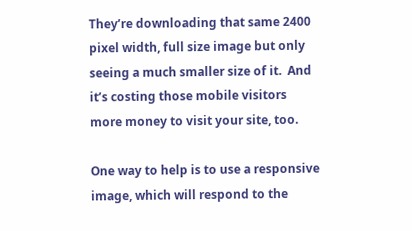They’re downloading that same 2400 pixel width, full size image but only seeing a much smaller size of it.  And it’s costing those mobile visitors more money to visit your site, too.

One way to help is to use a responsive image, which will respond to the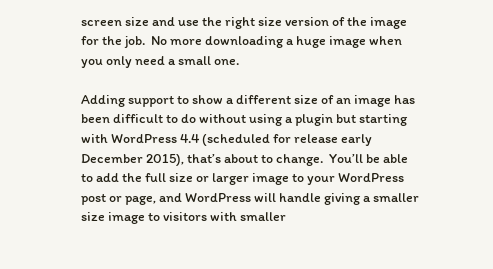screen size and use the right size version of the image for the job.  No more downloading a huge image when you only need a small one.

Adding support to show a different size of an image has been difficult to do without using a plugin but starting with WordPress 4.4 (scheduled for release early December 2015), that’s about to change.  You’ll be able to add the full size or larger image to your WordPress post or page, and WordPress will handle giving a smaller size image to visitors with smaller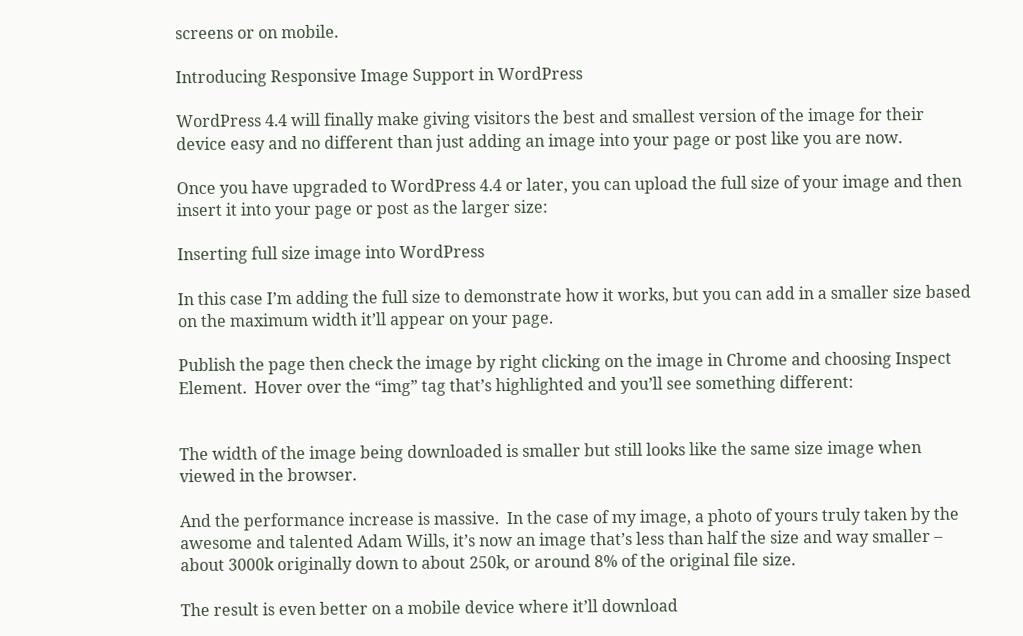screens or on mobile.

Introducing Responsive Image Support in WordPress

WordPress 4.4 will finally make giving visitors the best and smallest version of the image for their device easy and no different than just adding an image into your page or post like you are now.

Once you have upgraded to WordPress 4.4 or later, you can upload the full size of your image and then insert it into your page or post as the larger size:

Inserting full size image into WordPress

In this case I’m adding the full size to demonstrate how it works, but you can add in a smaller size based on the maximum width it’ll appear on your page.

Publish the page then check the image by right clicking on the image in Chrome and choosing Inspect Element.  Hover over the “img” tag that’s highlighted and you’ll see something different:


The width of the image being downloaded is smaller but still looks like the same size image when viewed in the browser.

And the performance increase is massive.  In the case of my image, a photo of yours truly taken by the awesome and talented Adam Wills, it’s now an image that’s less than half the size and way smaller – about 3000k originally down to about 250k, or around 8% of the original file size.

The result is even better on a mobile device where it’ll download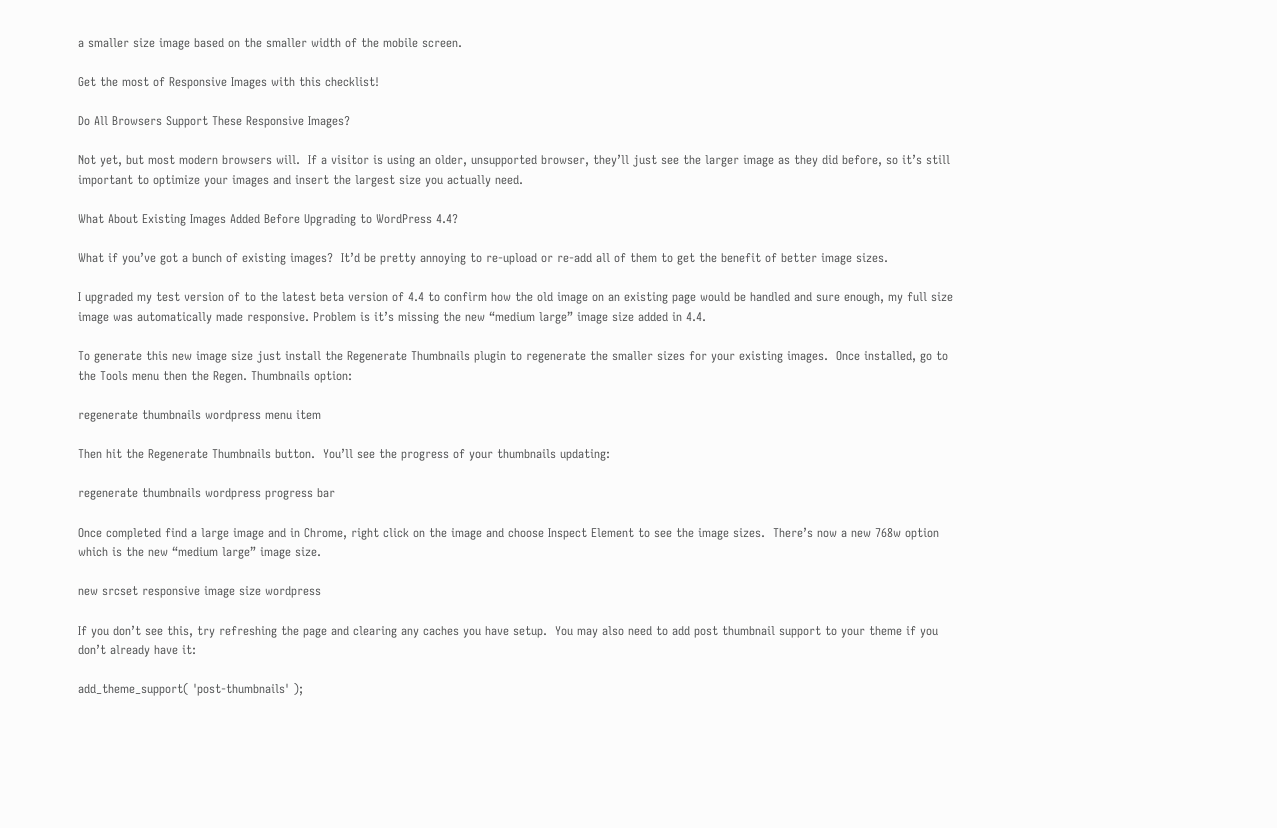a smaller size image based on the smaller width of the mobile screen.

Get the most of Responsive Images with this checklist!

Do All Browsers Support These Responsive Images?

Not yet, but most modern browsers will.  If a visitor is using an older, unsupported browser, they’ll just see the larger image as they did before, so it’s still important to optimize your images and insert the largest size you actually need.

What About Existing Images Added Before Upgrading to WordPress 4.4?

What if you’ve got a bunch of existing images?  It’d be pretty annoying to re-upload or re-add all of them to get the benefit of better image sizes.

I upgraded my test version of to the latest beta version of 4.4 to confirm how the old image on an existing page would be handled and sure enough, my full size image was automatically made responsive. Problem is it’s missing the new “medium large” image size added in 4.4.

To generate this new image size just install the Regenerate Thumbnails plugin to regenerate the smaller sizes for your existing images.  Once installed, go to the Tools menu then the Regen. Thumbnails option:

regenerate thumbnails wordpress menu item

Then hit the Regenerate Thumbnails button.  You’ll see the progress of your thumbnails updating:

regenerate thumbnails wordpress progress bar

Once completed find a large image and in Chrome, right click on the image and choose Inspect Element to see the image sizes.  There’s now a new 768w option which is the new “medium large” image size.

new srcset responsive image size wordpress

If you don’t see this, try refreshing the page and clearing any caches you have setup.  You may also need to add post thumbnail support to your theme if you don’t already have it:

add_theme_support( 'post-thumbnails' );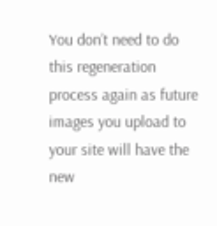You don’t need to do this regeneration process again as future images you upload to your site will have the new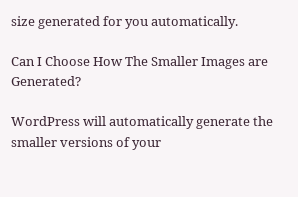size generated for you automatically.

Can I Choose How The Smaller Images are Generated?

WordPress will automatically generate the smaller versions of your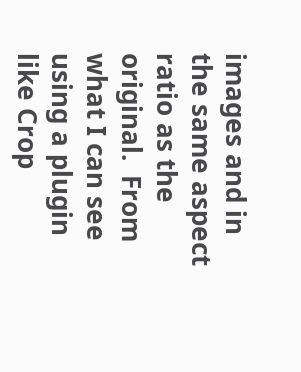images and in the same aspect ratio as the original.  From what I can see using a plugin like Crop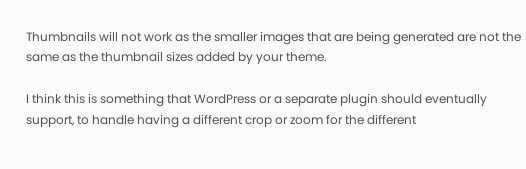Thumbnails will not work as the smaller images that are being generated are not the same as the thumbnail sizes added by your theme.

I think this is something that WordPress or a separate plugin should eventually support, to handle having a different crop or zoom for the different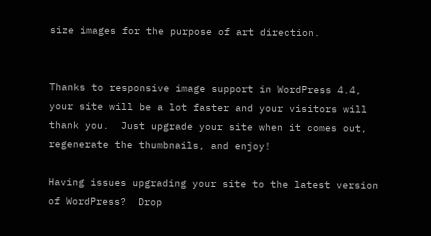size images for the purpose of art direction.


Thanks to responsive image support in WordPress 4.4, your site will be a lot faster and your visitors will thank you.  Just upgrade your site when it comes out, regenerate the thumbnails, and enjoy!

Having issues upgrading your site to the latest version of WordPress?  Drop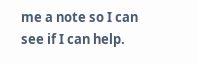me a note so I can see if I can help.